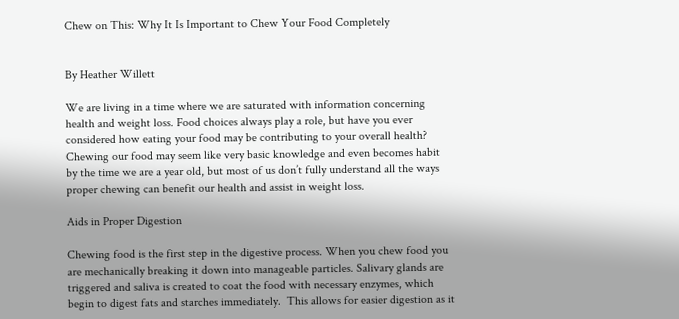Chew on This: Why It Is Important to Chew Your Food Completely


By Heather Willett

We are living in a time where we are saturated with information concerning health and weight loss. Food choices always play a role, but have you ever considered how eating your food may be contributing to your overall health? Chewing our food may seem like very basic knowledge and even becomes habit by the time we are a year old, but most of us don’t fully understand all the ways proper chewing can benefit our health and assist in weight loss.

Aids in Proper Digestion

Chewing food is the first step in the digestive process. When you chew food you are mechanically breaking it down into manageable particles. Salivary glands are triggered and saliva is created to coat the food with necessary enzymes, which begin to digest fats and starches immediately.  This allows for easier digestion as it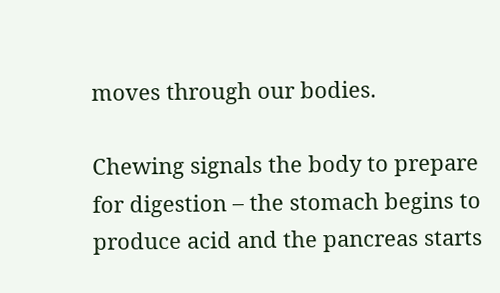moves through our bodies.

Chewing signals the body to prepare for digestion – the stomach begins to produce acid and the pancreas starts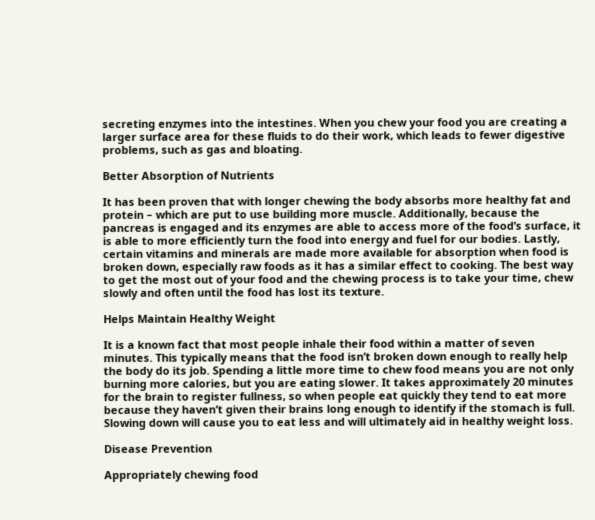secreting enzymes into the intestines. When you chew your food you are creating a larger surface area for these fluids to do their work, which leads to fewer digestive problems, such as gas and bloating.

Better Absorption of Nutrients

It has been proven that with longer chewing the body absorbs more healthy fat and protein – which are put to use building more muscle. Additionally, because the pancreas is engaged and its enzymes are able to access more of the food’s surface, it is able to more efficiently turn the food into energy and fuel for our bodies. Lastly, certain vitamins and minerals are made more available for absorption when food is broken down, especially raw foods as it has a similar effect to cooking. The best way to get the most out of your food and the chewing process is to take your time, chew slowly and often until the food has lost its texture.

Helps Maintain Healthy Weight

It is a known fact that most people inhale their food within a matter of seven minutes. This typically means that the food isn’t broken down enough to really help the body do its job. Spending a little more time to chew food means you are not only burning more calories, but you are eating slower. It takes approximately 20 minutes for the brain to register fullness, so when people eat quickly they tend to eat more because they haven’t given their brains long enough to identify if the stomach is full. Slowing down will cause you to eat less and will ultimately aid in healthy weight loss.

Disease Prevention

Appropriately chewing food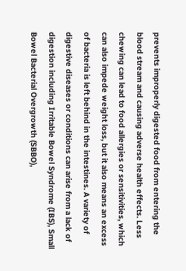prevents improperly digested food from entering the blood stream and causing adverse health effects. Less chewing can lead to food allergies or sensitivities, which can also impede weight loss, but it also means an excess of bacteria is left behind in the intestines. A variety of digestive diseases or conditions can arise from a lack of digestion including Irritable Bowel Syndrome (IBS), Small Bowel Bacterial Overgrowth (SBBO),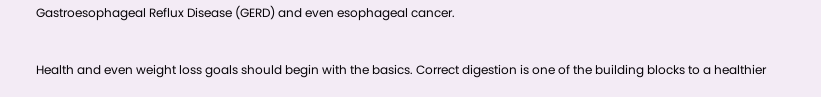Gastroesophageal Reflux Disease (GERD) and even esophageal cancer.

Health and even weight loss goals should begin with the basics. Correct digestion is one of the building blocks to a healthier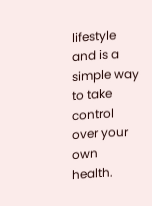lifestyle and is a simple way to take control over your own health.